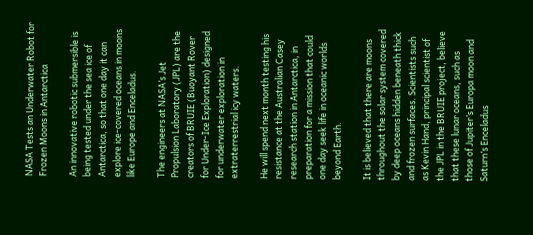NASA Tests an Underwater Robot for Frozen Moons in Antarctica

An innovative robotic submersible is being tested under the sea ice of Antarctica, so that one day it can explore ice-covered oceans in moons like Europe and Enceladus.

The engineers at NASA’s Jet Propulsion Laboratory (JPL) are the creators of BRUIE (Buoyant Rover for Under-Ice Exploration) designed for underwater exploration in extraterrestrial icy waters.

He will spend next month testing his resistance at the Australian Casey research station in Antarctica, in preparation for a mission that could one day seek life in oceanic worlds beyond Earth.

It is believed that there are moons throughout the solar system covered by deep oceans hidden beneath thick and frozen surfaces. Scientists such as Kevin Hand, principal scientist of the JPL in the BRUIE project, believe that these lunar oceans, such as those of Jupiter’s Europa moon and Saturn’s Enceladus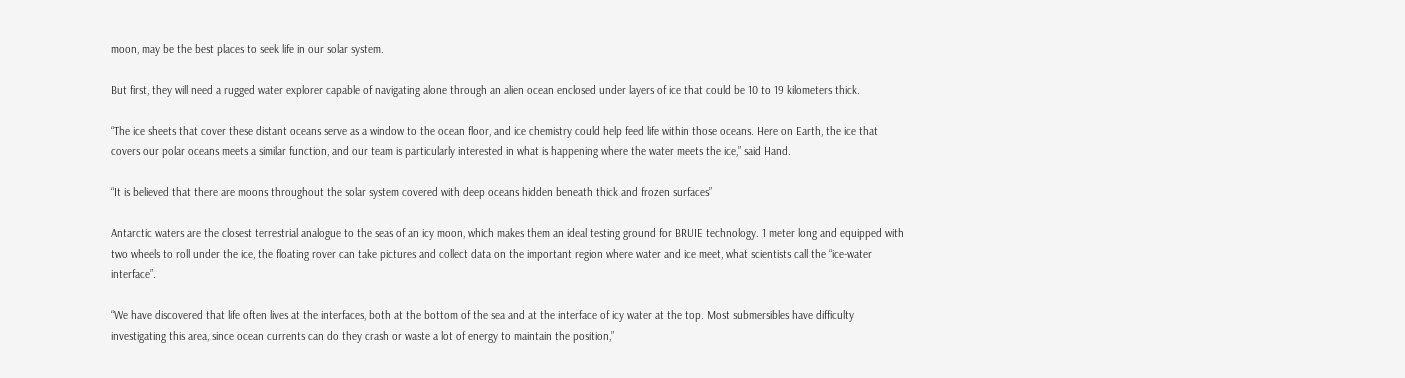moon, may be the best places to seek life in our solar system.

But first, they will need a rugged water explorer capable of navigating alone through an alien ocean enclosed under layers of ice that could be 10 to 19 kilometers thick.

“The ice sheets that cover these distant oceans serve as a window to the ocean floor, and ice chemistry could help feed life within those oceans. Here on Earth, the ice that covers our polar oceans meets a similar function, and our team is particularly interested in what is happening where the water meets the ice,” said Hand.

“It is believed that there are moons throughout the solar system covered with deep oceans hidden beneath thick and frozen surfaces”

Antarctic waters are the closest terrestrial analogue to the seas of an icy moon, which makes them an ideal testing ground for BRUIE technology. 1 meter long and equipped with two wheels to roll under the ice, the floating rover can take pictures and collect data on the important region where water and ice meet, what scientists call the “ice-water interface”.

“We have discovered that life often lives at the interfaces, both at the bottom of the sea and at the interface of icy water at the top. Most submersibles have difficulty investigating this area, since ocean currents can do they crash or waste a lot of energy to maintain the position,”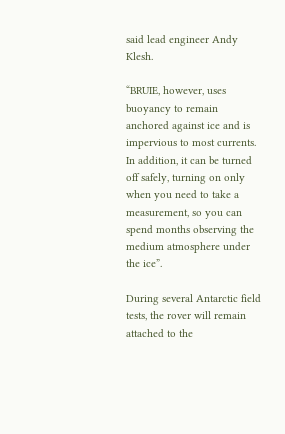said lead engineer Andy Klesh.

“BRUIE, however, uses buoyancy to remain anchored against ice and is impervious to most currents. In addition, it can be turned off safely, turning on only when you need to take a measurement, so you can spend months observing the medium atmosphere under the ice”.

During several Antarctic field tests, the rover will remain attached to the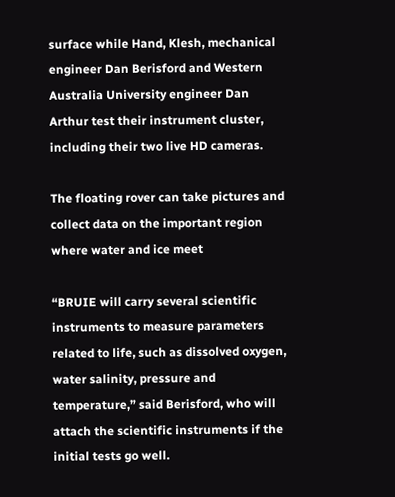surface while Hand, Klesh, mechanical engineer Dan Berisford and Western Australia University engineer Dan Arthur test their instrument cluster, including their two live HD cameras.

The floating rover can take pictures and collect data on the important region where water and ice meet

“BRUIE will carry several scientific instruments to measure parameters related to life, such as dissolved oxygen, water salinity, pressure and temperature,” said Berisford, who will attach the scientific instruments if the initial tests go well.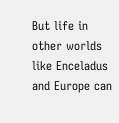But life in other worlds like Enceladus and Europe can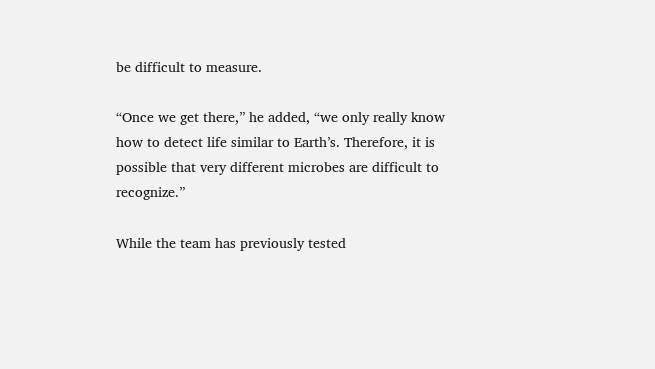be difficult to measure.

“Once we get there,” he added, “we only really know how to detect life similar to Earth’s. Therefore, it is possible that very different microbes are difficult to recognize.”

While the team has previously tested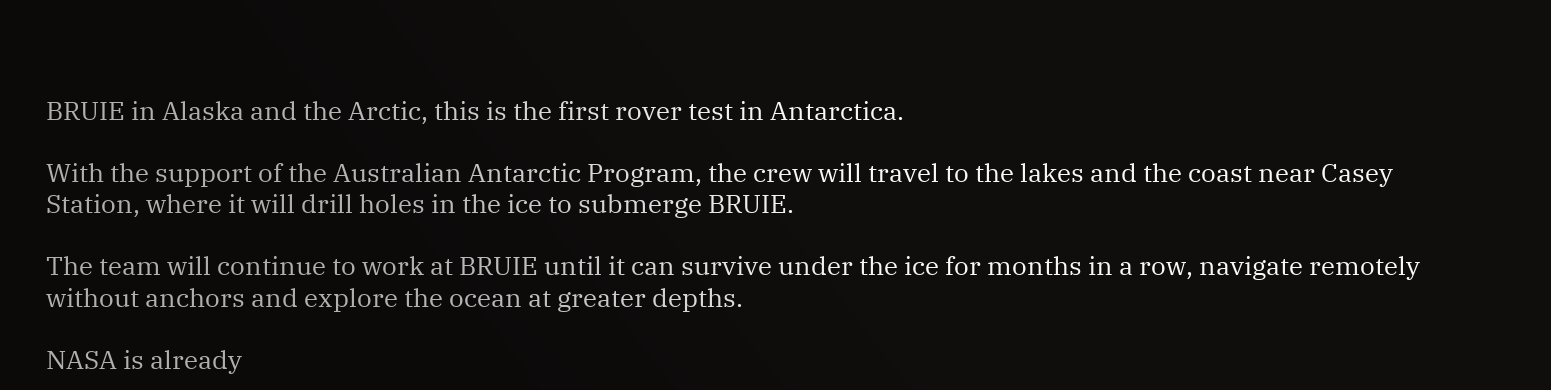BRUIE in Alaska and the Arctic, this is the first rover test in Antarctica.

With the support of the Australian Antarctic Program, the crew will travel to the lakes and the coast near Casey Station, where it will drill holes in the ice to submerge BRUIE.

The team will continue to work at BRUIE until it can survive under the ice for months in a row, navigate remotely without anchors and explore the ocean at greater depths.

NASA is already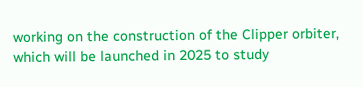working on the construction of the Clipper orbiter, which will be launched in 2025 to study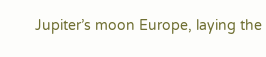Jupiter’s moon Europe, laying the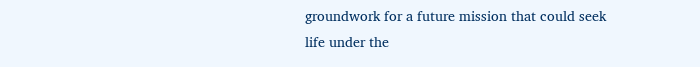groundwork for a future mission that could seek life under the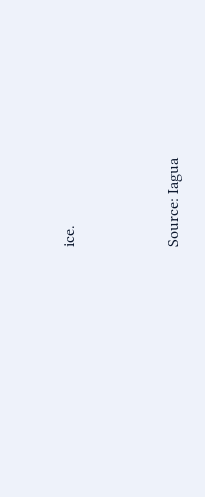ice.




Source: Iagua